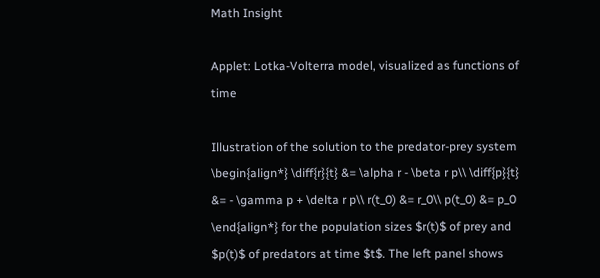Math Insight

Applet: Lotka-Volterra model, visualized as functions of time

Illustration of the solution to the predator-prey system \begin{align*} \diff{r}{t} &= \alpha r - \beta r p\\ \diff{p}{t} &= - \gamma p + \delta r p\\ r(t_0) &= r_0\\ p(t_0) &= p_0 \end{align*} for the population sizes $r(t)$ of prey and $p(t)$ of predators at time $t$. The left panel shows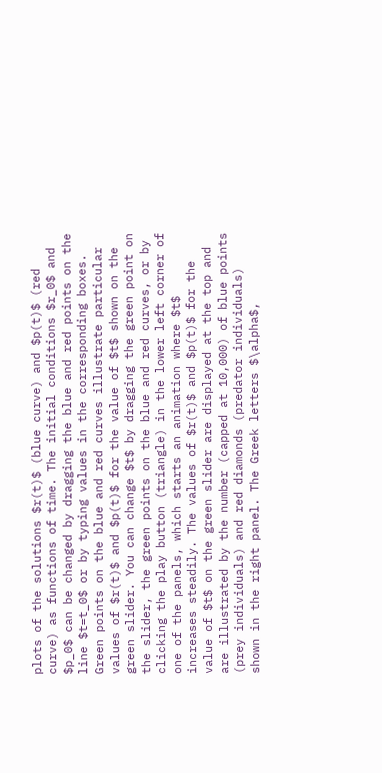plots of the solutions $r(t)$ (blue curve) and $p(t)$ (red curve) as functions of time. The initial conditions $r_0$ and $p_0$ can be changed by dragging the blue and red points on the line $t=t_0$ or by typing values in the corresponding boxes. Green points on the blue and red curves illustrate particular values of $r(t)$ and $p(t)$ for the value of $t$ shown on the green slider. You can change $t$ by dragging the green point on the slider, the green points on the blue and red curves, or by clicking the play button (triangle) in the lower left corner of one of the panels, which starts an animation where $t$ increases steadily. The values of $r(t)$ and $p(t)$ for the value of $t$ on the green slider are displayed at the top and are illustrated by the number (capped at 10,000) of blue points (prey individuals) and red diamonds (predator individuals) shown in the right panel. The Greek letters $\alpha$,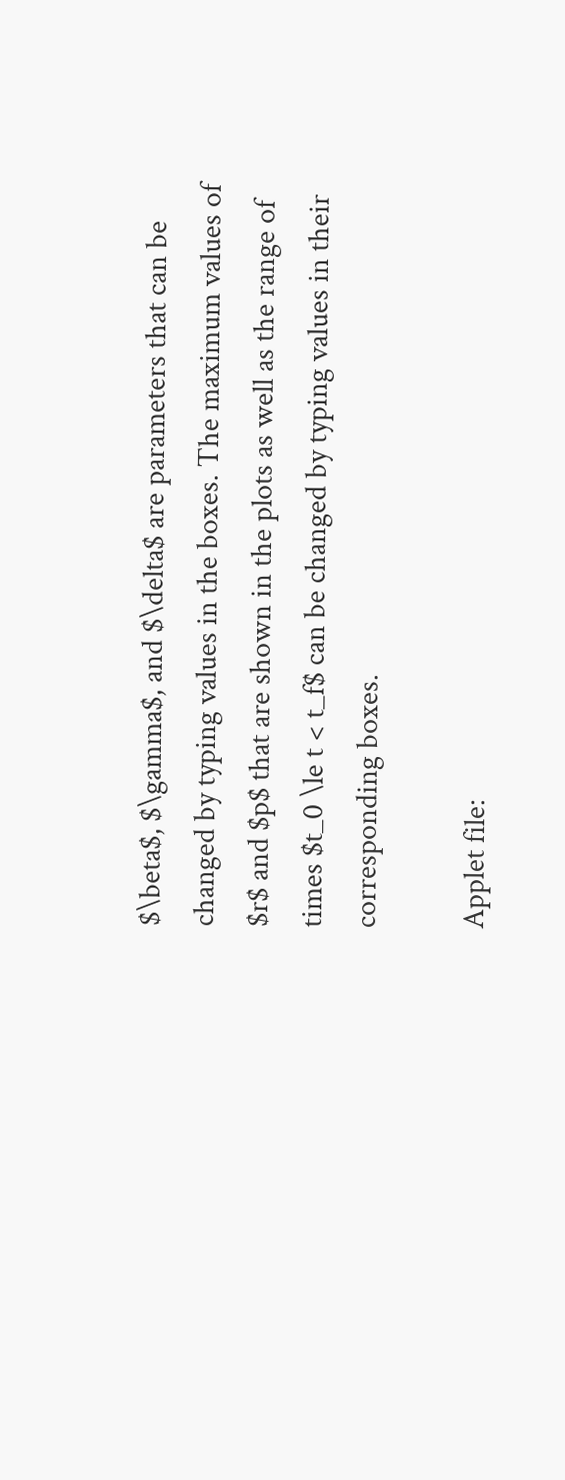$\beta$, $\gamma$, and $\delta$ are parameters that can be changed by typing values in the boxes. The maximum values of $r$ and $p$ that are shown in the plots as well as the range of times $t_0 \le t < t_f$ can be changed by typing values in their corresponding boxes.

Applet file: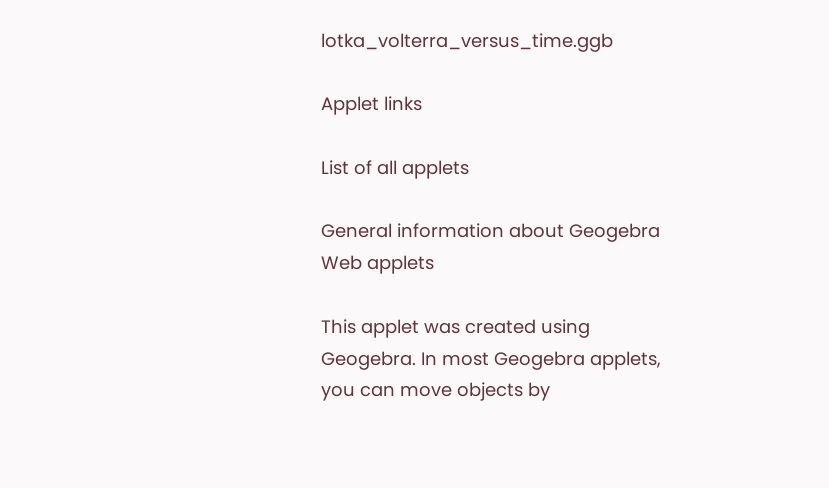lotka_volterra_versus_time.ggb

Applet links

List of all applets

General information about Geogebra Web applets

This applet was created using Geogebra. In most Geogebra applets, you can move objects by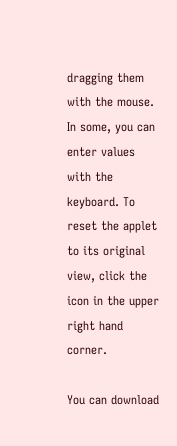dragging them with the mouse. In some, you can enter values with the keyboard. To reset the applet to its original view, click the icon in the upper right hand corner.

You can download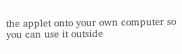the applet onto your own computer so you can use it outside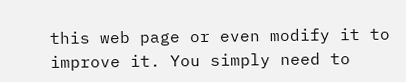this web page or even modify it to improve it. You simply need to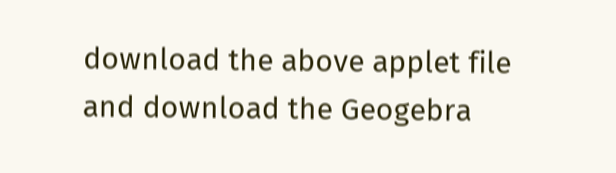download the above applet file and download the Geogebra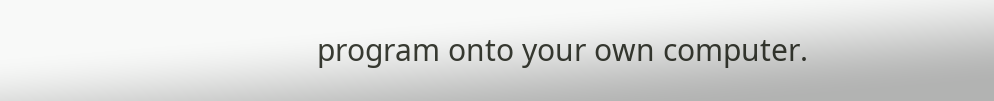program onto your own computer.